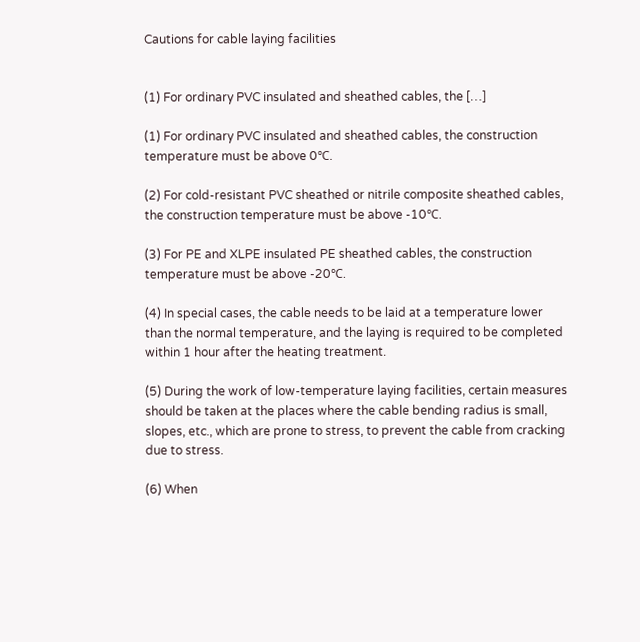Cautions for cable laying facilities


(1) For ordinary PVC insulated and sheathed cables, the […]

(1) For ordinary PVC insulated and sheathed cables, the construction temperature must be above 0℃.

(2) For cold-resistant PVC sheathed or nitrile composite sheathed cables, the construction temperature must be above -10℃.

(3) For PE and XLPE insulated PE sheathed cables, the construction temperature must be above -20℃.

(4) In special cases, the cable needs to be laid at a temperature lower than the normal temperature, and the laying is required to be completed within 1 hour after the heating treatment.

(5) During the work of low-temperature laying facilities, certain measures should be taken at the places where the cable bending radius is small, slopes, etc., which are prone to stress, to prevent the cable from cracking due to stress.

(6) When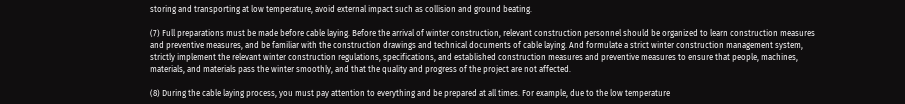storing and transporting at low temperature, avoid external impact such as collision and ground beating.

(7) Full preparations must be made before cable laying. Before the arrival of winter construction, relevant construction personnel should be organized to learn construction measures and preventive measures, and be familiar with the construction drawings and technical documents of cable laying. And formulate a strict winter construction management system, strictly implement the relevant winter construction regulations, specifications, and established construction measures and preventive measures to ensure that people, machines, materials, and materials pass the winter smoothly, and that the quality and progress of the project are not affected.

(8) During the cable laying process, you must pay attention to everything and be prepared at all times. For example, due to the low temperature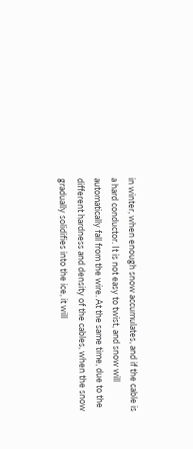in winter, when enough snow accumulates, and if the cable is a hard conductor. It is not easy to twist, and snow will automatically fall from the wire. At the same time, due to the different hardness and density of the cables, when the snow gradually solidifies into the ice, it will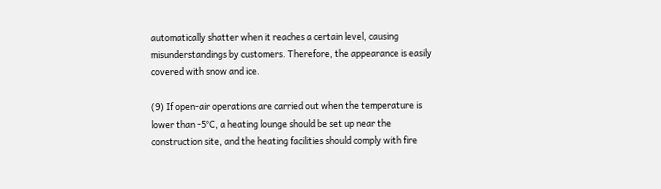automatically shatter when it reaches a certain level, causing misunderstandings by customers. Therefore, the appearance is easily covered with snow and ice.

(9) If open-air operations are carried out when the temperature is lower than -5°C, a heating lounge should be set up near the construction site, and the heating facilities should comply with fire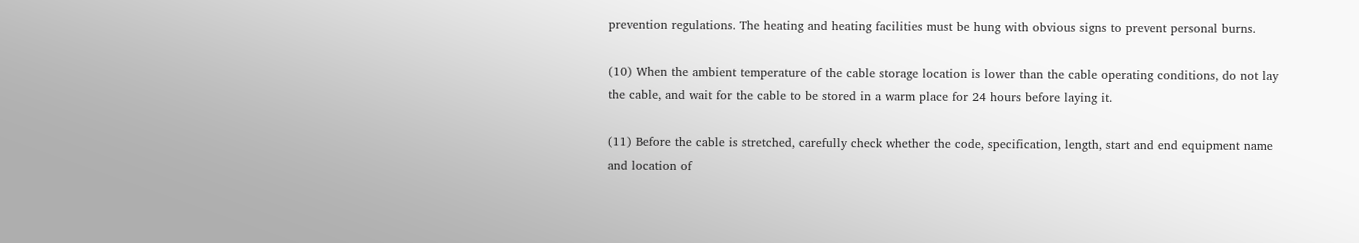prevention regulations. The heating and heating facilities must be hung with obvious signs to prevent personal burns.

(10) When the ambient temperature of the cable storage location is lower than the cable operating conditions, do not lay the cable, and wait for the cable to be stored in a warm place for 24 hours before laying it.

(11) Before the cable is stretched, carefully check whether the code, specification, length, start and end equipment name and location of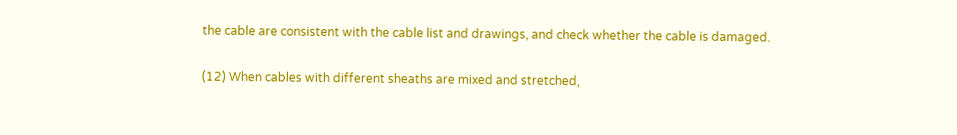the cable are consistent with the cable list and drawings, and check whether the cable is damaged.

(12) When cables with different sheaths are mixed and stretched,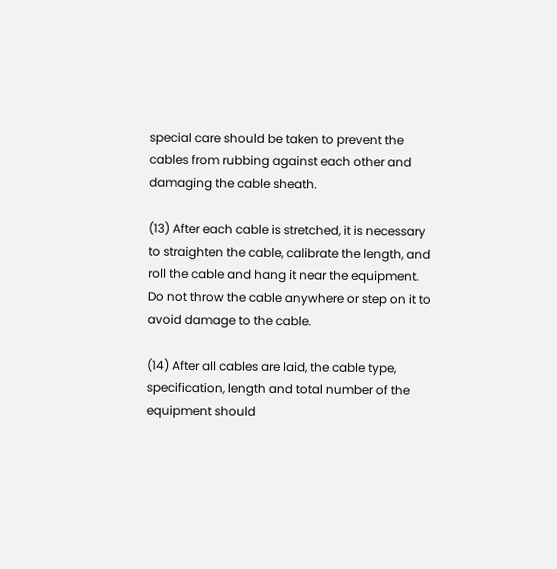special care should be taken to prevent the cables from rubbing against each other and damaging the cable sheath.

(13) After each cable is stretched, it is necessary to straighten the cable, calibrate the length, and roll the cable and hang it near the equipment. Do not throw the cable anywhere or step on it to avoid damage to the cable.

(14) After all cables are laid, the cable type, specification, length and total number of the equipment should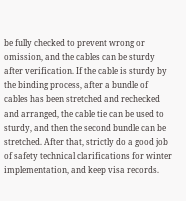be fully checked to prevent wrong or omission, and the cables can be sturdy after verification. If the cable is sturdy by the binding process, after a bundle of cables has been stretched and rechecked and arranged, the cable tie can be used to sturdy, and then the second bundle can be stretched. After that, strictly do a good job of safety technical clarifications for winter implementation, and keep visa records.